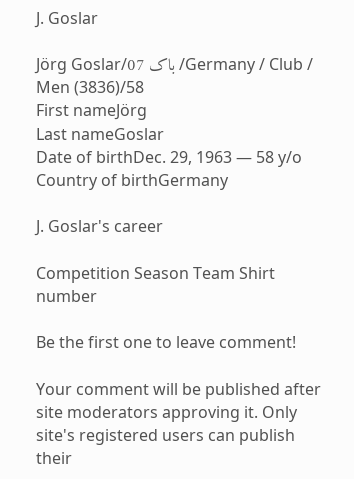J. Goslar

Jörg Goslar/باک 07 /Germany / Club / Men (3836)/58
First nameJörg
Last nameGoslar
Date of birthDec. 29, 1963 — 58 y/o
Country of birthGermany

J. Goslar's career

Competition Season Team Shirt number

Be the first one to leave comment!

Your comment will be published after site moderators approving it. Only site's registered users can publish their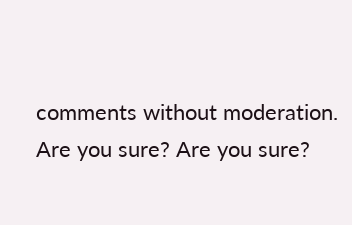comments without moderation.
Are you sure? Are you sure?